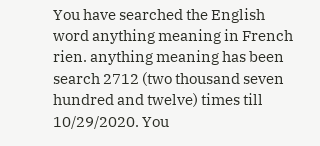You have searched the English word anything meaning in French rien. anything meaning has been search 2712 (two thousand seven hundred and twelve) times till 10/29/2020. You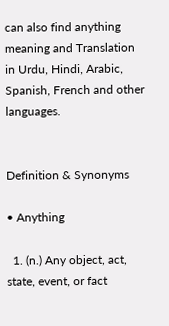can also find anything meaning and Translation in Urdu, Hindi, Arabic, Spanish, French and other languages.


Definition & Synonyms

• Anything

  1. (n.) Any object, act, state, event, or fact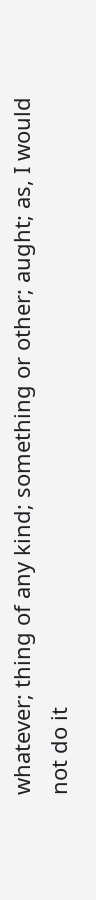whatever; thing of any kind; something or other; aught; as, I would not do it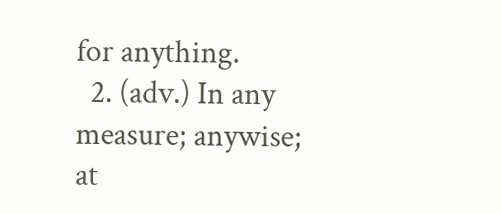for anything.
  2. (adv.) In any measure; anywise; at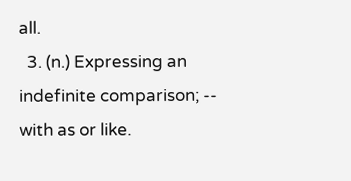all.
  3. (n.) Expressing an indefinite comparison; -- with as or like.